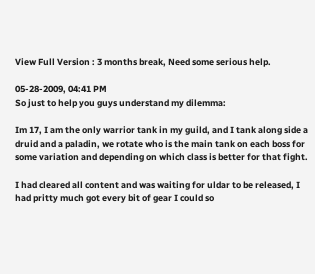View Full Version : 3 months break, Need some serious help.

05-28-2009, 04:41 PM
So just to help you guys understand my dilemma:

Im 17, I am the only warrior tank in my guild, and I tank along side a druid and a paladin, we rotate who is the main tank on each boss for some variation and depending on which class is better for that fight.

I had cleared all content and was waiting for uldar to be released, I had pritty much got every bit of gear I could so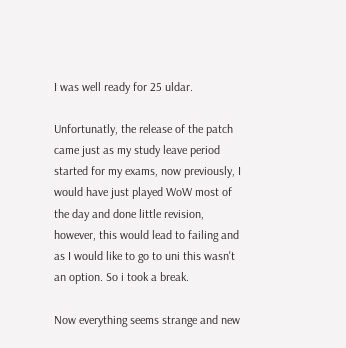I was well ready for 25 uldar.

Unfortunatly, the release of the patch came just as my study leave period started for my exams, now previously, I would have just played WoW most of the day and done little revision, however, this would lead to failing and as I would like to go to uni this wasn't an option. So i took a break.

Now everything seems strange and new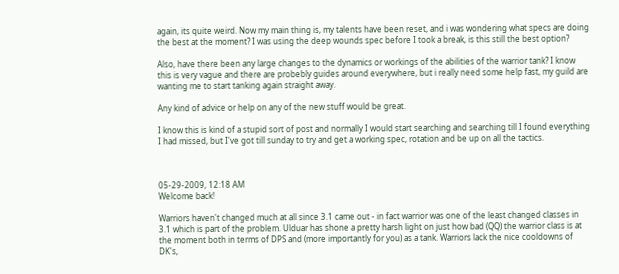again, its quite weird. Now my main thing is, my talents have been reset, and i was wondering what specs are doing the best at the moment? I was using the deep wounds spec before I took a break, is this still the best option?

Also, have there been any large changes to the dynamics or workings of the abilities of the warrior tank? I know this is very vague and there are probebly guides around everywhere, but i really need some help fast, my guild are wanting me to start tanking again straight away.

Any kind of advice or help on any of the new stuff would be great.

I know this is kind of a stupid sort of post and normally I would start searching and searching till I found everything I had missed, but I've got till sunday to try and get a working spec, rotation and be up on all the tactics.



05-29-2009, 12:18 AM
Welcome back!

Warriors haven't changed much at all since 3.1 came out - in fact warrior was one of the least changed classes in 3.1 which is part of the problem. Ulduar has shone a pretty harsh light on just how bad (QQ) the warrior class is at the moment both in terms of DPS and (more importantly for you) as a tank. Warriors lack the nice cooldowns of DK's,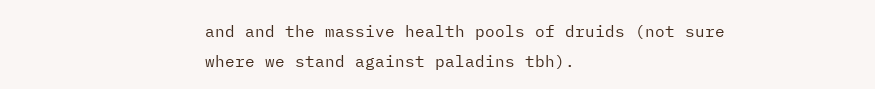and and the massive health pools of druids (not sure where we stand against paladins tbh).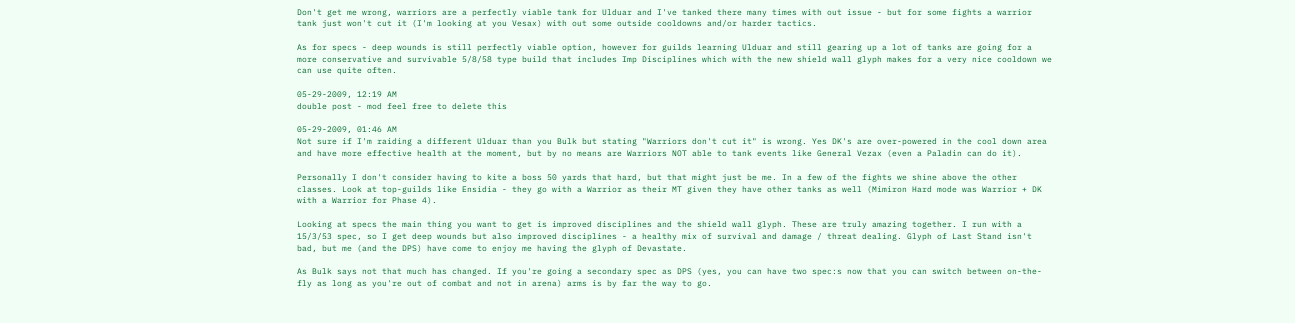Don't get me wrong, warriors are a perfectly viable tank for Ulduar and I've tanked there many times with out issue - but for some fights a warrior tank just won't cut it (I'm looking at you Vesax) with out some outside cooldowns and/or harder tactics.

As for specs - deep wounds is still perfectly viable option, however for guilds learning Ulduar and still gearing up a lot of tanks are going for a more conservative and survivable 5/8/58 type build that includes Imp Disciplines which with the new shield wall glyph makes for a very nice cooldown we can use quite often.

05-29-2009, 12:19 AM
double post - mod feel free to delete this

05-29-2009, 01:46 AM
Not sure if I'm raiding a different Ulduar than you Bulk but stating "Warriors don't cut it" is wrong. Yes DK's are over-powered in the cool down area and have more effective health at the moment, but by no means are Warriors NOT able to tank events like General Vezax (even a Paladin can do it).

Personally I don't consider having to kite a boss 50 yards that hard, but that might just be me. In a few of the fights we shine above the other classes. Look at top-guilds like Ensidia - they go with a Warrior as their MT given they have other tanks as well (Mimiron Hard mode was Warrior + DK with a Warrior for Phase 4).

Looking at specs the main thing you want to get is improved disciplines and the shield wall glyph. These are truly amazing together. I run with a 15/3/53 spec, so I get deep wounds but also improved disciplines - a healthy mix of survival and damage / threat dealing. Glyph of Last Stand isn't bad, but me (and the DPS) have come to enjoy me having the glyph of Devastate.

As Bulk says not that much has changed. If you're going a secondary spec as DPS (yes, you can have two spec:s now that you can switch between on-the-fly as long as you're out of combat and not in arena) arms is by far the way to go.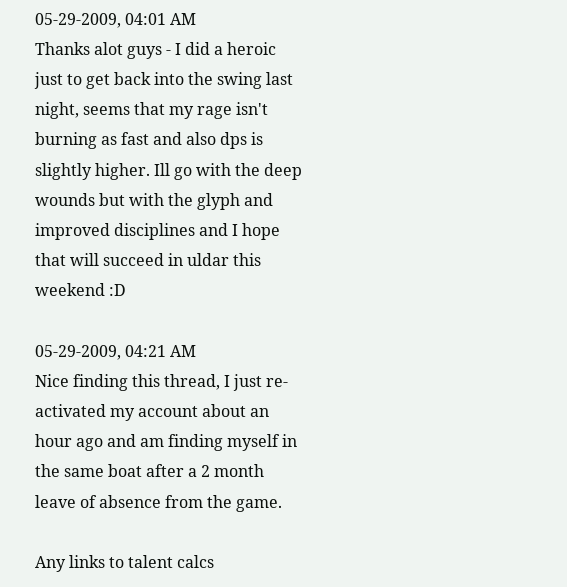05-29-2009, 04:01 AM
Thanks alot guys - I did a heroic just to get back into the swing last night, seems that my rage isn't burning as fast and also dps is slightly higher. Ill go with the deep wounds but with the glyph and improved disciplines and I hope that will succeed in uldar this weekend :D

05-29-2009, 04:21 AM
Nice finding this thread, I just re-activated my account about an hour ago and am finding myself in the same boat after a 2 month leave of absence from the game.

Any links to talent calcs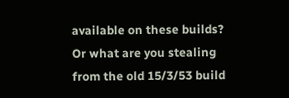available on these builds?
Or what are you stealing from the old 15/3/53 build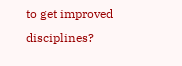to get improved disciplines?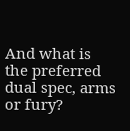And what is the preferred dual spec, arms or fury?